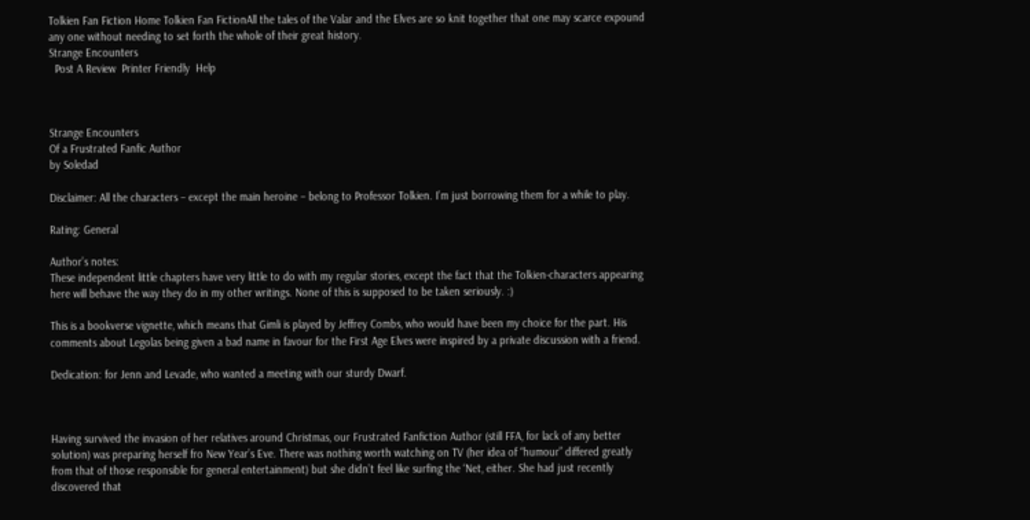Tolkien Fan Fiction Home Tolkien Fan FictionAll the tales of the Valar and the Elves are so knit together that one may scarce expound any one without needing to set forth the whole of their great history.
Strange Encounters
  Post A Review  Printer Friendly  Help



Strange Encounters
Of a Frustrated Fanfic Author
by Soledad

Disclaimer: All the characters – except the main heroine – belong to Professor Tolkien. I’m just borrowing them for a while to play.

Rating: General

Author’s notes:
These independent little chapters have very little to do with my regular stories, except the fact that the Tolkien-characters appearing here will behave the way they do in my other writings. None of this is supposed to be taken seriously. :)

This is a bookverse vignette, which means that Gimli is played by Jeffrey Combs, who would have been my choice for the part. His comments about Legolas being given a bad name in favour for the First Age Elves were inspired by a private discussion with a friend.

Dedication: for Jenn and Levade, who wanted a meeting with our sturdy Dwarf.



Having survived the invasion of her relatives around Christmas, our Frustrated Fanfiction Author (still FFA, for lack of any better solution) was preparing herself fro New Year’s Eve. There was nothing worth watching on TV (her idea of “humour” differed greatly from that of those responsible for general entertainment) but she didn’t feel like surfing the ‘Net, either. She had just recently discovered that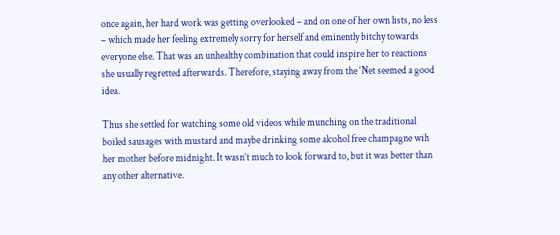once again, her hard work was getting overlooked – and on one of her own lists, no less – which made her feeling extremely sorry for herself and eminently bitchy towards everyone else. That was an unhealthy combination that could inspire her to reactions she usually regretted afterwards. Therefore, staying away from the ‘Net seemed a good idea.

Thus she settled for watching some old videos while munching on the traditional boiled sausages with mustard and maybe drinking some alcohol free champagne wih her mother before midnight. It wasn’t much to look forward to, but it was better than any other alternative.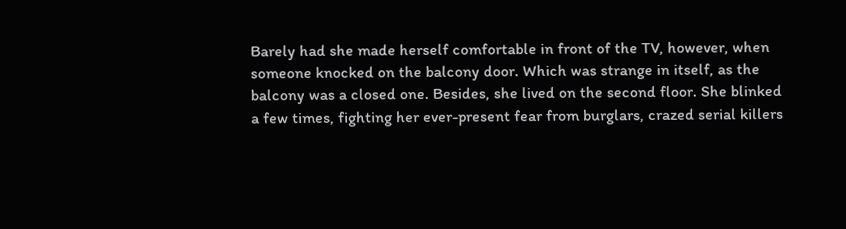Barely had she made herself comfortable in front of the TV, however, when someone knocked on the balcony door. Which was strange in itself, as the balcony was a closed one. Besides, she lived on the second floor. She blinked a few times, fighting her ever-present fear from burglars, crazed serial killers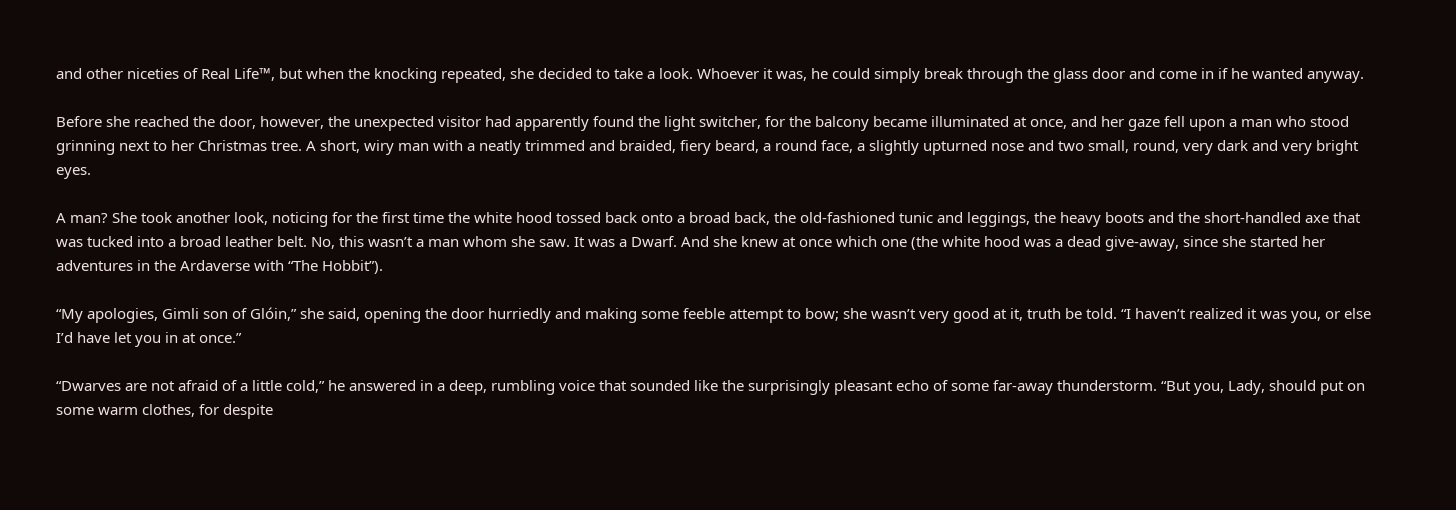and other niceties of Real Life™, but when the knocking repeated, she decided to take a look. Whoever it was, he could simply break through the glass door and come in if he wanted anyway.

Before she reached the door, however, the unexpected visitor had apparently found the light switcher, for the balcony became illuminated at once, and her gaze fell upon a man who stood grinning next to her Christmas tree. A short, wiry man with a neatly trimmed and braided, fiery beard, a round face, a slightly upturned nose and two small, round, very dark and very bright eyes.

A man? She took another look, noticing for the first time the white hood tossed back onto a broad back, the old-fashioned tunic and leggings, the heavy boots and the short-handled axe that was tucked into a broad leather belt. No, this wasn’t a man whom she saw. It was a Dwarf. And she knew at once which one (the white hood was a dead give-away, since she started her adventures in the Ardaverse with “The Hobbit”).

“My apologies, Gimli son of Glóin,” she said, opening the door hurriedly and making some feeble attempt to bow; she wasn’t very good at it, truth be told. “I haven’t realized it was you, or else I’d have let you in at once.”

“Dwarves are not afraid of a little cold,” he answered in a deep, rumbling voice that sounded like the surprisingly pleasant echo of some far-away thunderstorm. “But you, Lady, should put on some warm clothes, for despite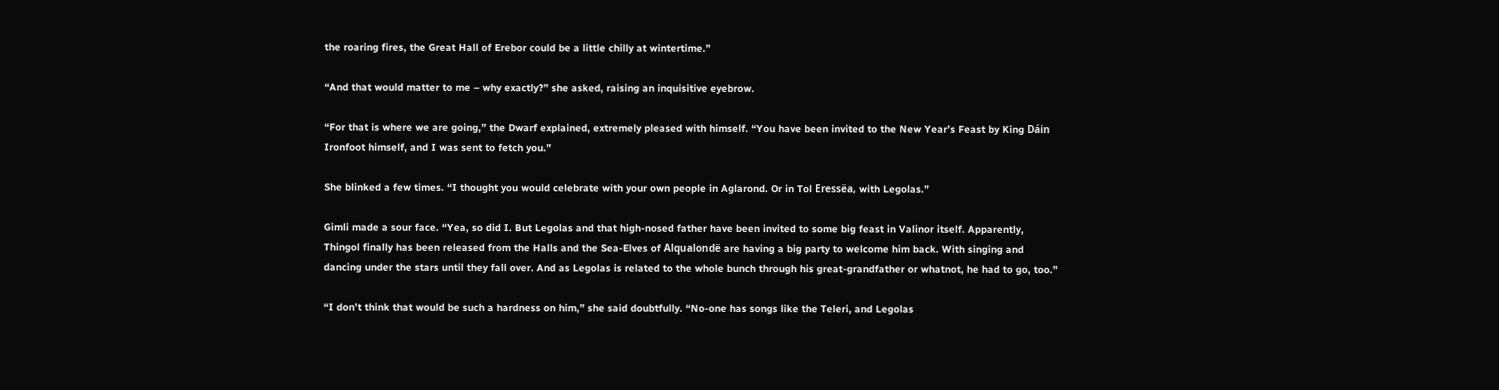the roaring fires, the Great Hall of Erebor could be a little chilly at wintertime.”

“And that would matter to me – why exactly?” she asked, raising an inquisitive eyebrow.

“For that is where we are going,” the Dwarf explained, extremely pleased with himself. “You have been invited to the New Year’s Feast by King Dáin Ironfoot himself, and I was sent to fetch you.”

She blinked a few times. “I thought you would celebrate with your own people in Aglarond. Or in Tol Eressëa, with Legolas.”

Gimli made a sour face. “Yea, so did I. But Legolas and that high-nosed father have been invited to some big feast in Valinor itself. Apparently, Thingol finally has been released from the Halls and the Sea-Elves of Alqualondë are having a big party to welcome him back. With singing and dancing under the stars until they fall over. And as Legolas is related to the whole bunch through his great-grandfather or whatnot, he had to go, too.”

“I don’t think that would be such a hardness on him,” she said doubtfully. “No-one has songs like the Teleri, and Legolas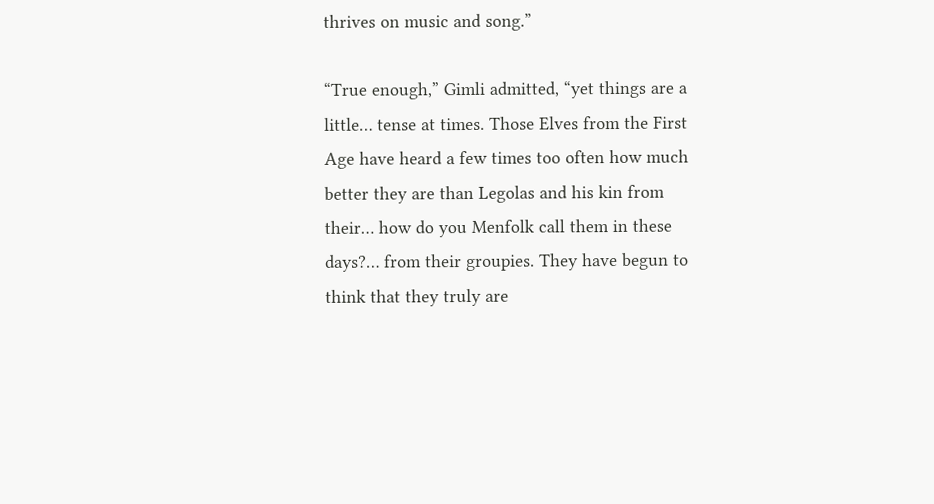thrives on music and song.”

“True enough,” Gimli admitted, “yet things are a little… tense at times. Those Elves from the First Age have heard a few times too often how much better they are than Legolas and his kin from their… how do you Menfolk call them in these days?… from their groupies. They have begun to think that they truly are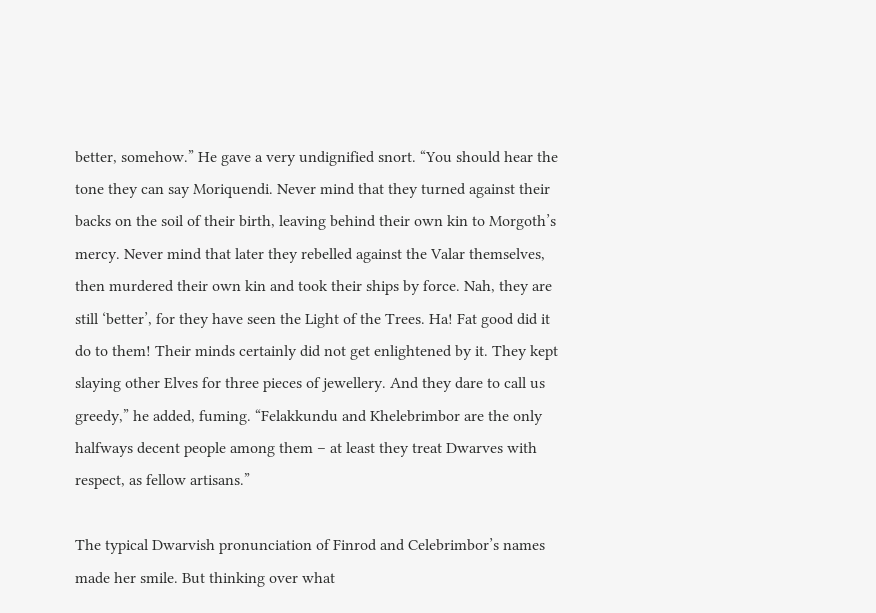better, somehow.” He gave a very undignified snort. “You should hear the tone they can say Moriquendi. Never mind that they turned against their backs on the soil of their birth, leaving behind their own kin to Morgoth’s mercy. Never mind that later they rebelled against the Valar themselves, then murdered their own kin and took their ships by force. Nah, they are still ‘better’, for they have seen the Light of the Trees. Ha! Fat good did it do to them! Their minds certainly did not get enlightened by it. They kept slaying other Elves for three pieces of jewellery. And they dare to call us greedy,” he added, fuming. “Felakkundu and Khelebrimbor are the only halfways decent people among them – at least they treat Dwarves with respect, as fellow artisans.”

The typical Dwarvish pronunciation of Finrod and Celebrimbor’s names made her smile. But thinking over what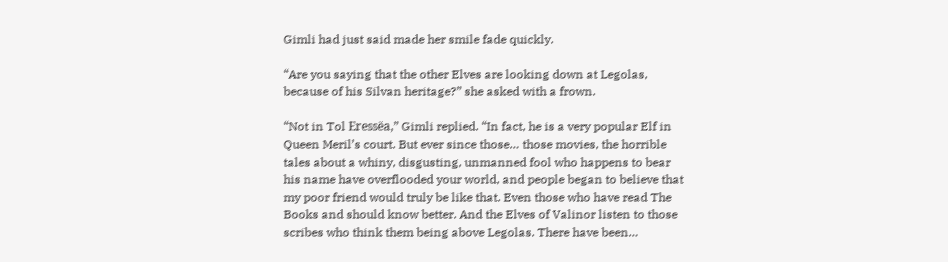Gimli had just said made her smile fade quickly.

“Are you saying that the other Elves are looking down at Legolas, because of his Silvan heritage?” she asked with a frown.

“Not in Tol Eressëa,” Gimli replied. “In fact, he is a very popular Elf in Queen Meril’s court. But ever since those… those movies, the horrible tales about a whiny, disgusting, unmanned fool who happens to bear his name have overflooded your world, and people began to believe that my poor friend would truly be like that. Even those who have read The Books and should know better. And the Elves of Valinor listen to those scribes who think them being above Legolas. There have been…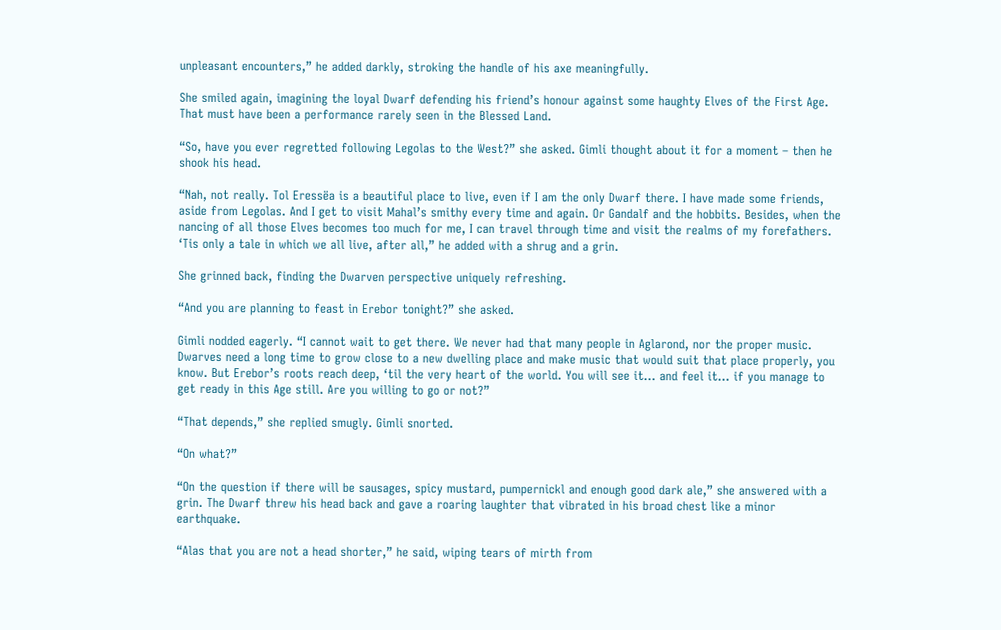unpleasant encounters,” he added darkly, stroking the handle of his axe meaningfully.

She smiled again, imagining the loyal Dwarf defending his friend’s honour against some haughty Elves of the First Age. That must have been a performance rarely seen in the Blessed Land.

“So, have you ever regretted following Legolas to the West?” she asked. Gimli thought about it for a moment – then he shook his head.

“Nah, not really. Tol Eressëa is a beautiful place to live, even if I am the only Dwarf there. I have made some friends, aside from Legolas. And I get to visit Mahal’s smithy every time and again. Or Gandalf and the hobbits. Besides, when the nancing of all those Elves becomes too much for me, I can travel through time and visit the realms of my forefathers. ‘Tis only a tale in which we all live, after all,” he added with a shrug and a grin.

She grinned back, finding the Dwarven perspective uniquely refreshing.

“And you are planning to feast in Erebor tonight?” she asked.

Gimli nodded eagerly. “I cannot wait to get there. We never had that many people in Aglarond, nor the proper music. Dwarves need a long time to grow close to a new dwelling place and make music that would suit that place properly, you know. But Erebor’s roots reach deep, ‘til the very heart of the world. You will see it… and feel it… if you manage to get ready in this Age still. Are you willing to go or not?”

“That depends,” she replied smugly. Gimli snorted.

“On what?”

“On the question if there will be sausages, spicy mustard, pumpernickl and enough good dark ale,” she answered with a grin. The Dwarf threw his head back and gave a roaring laughter that vibrated in his broad chest like a minor earthquake.

“Alas that you are not a head shorter,” he said, wiping tears of mirth from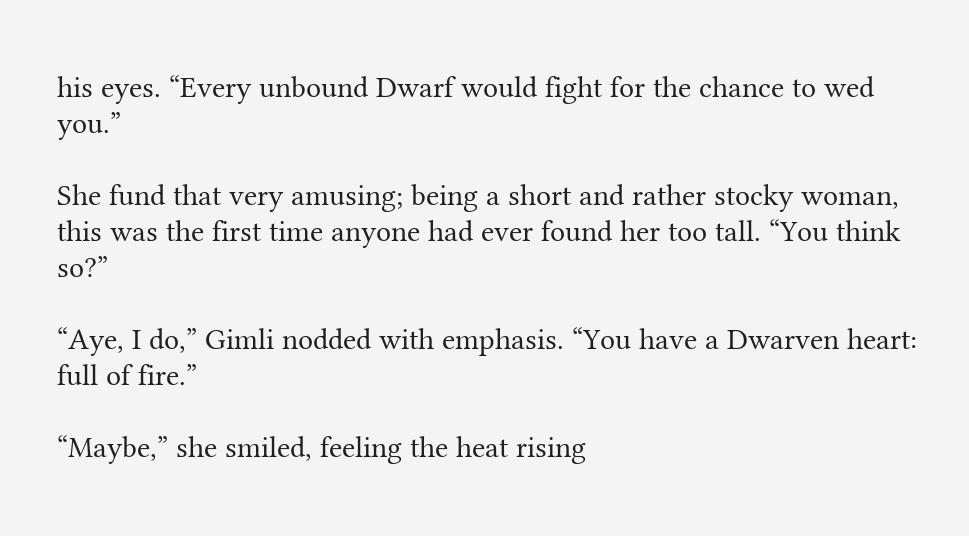his eyes. “Every unbound Dwarf would fight for the chance to wed you.”

She fund that very amusing; being a short and rather stocky woman, this was the first time anyone had ever found her too tall. “You think so?”

“Aye, I do,” Gimli nodded with emphasis. “You have a Dwarven heart: full of fire.”

“Maybe,” she smiled, feeling the heat rising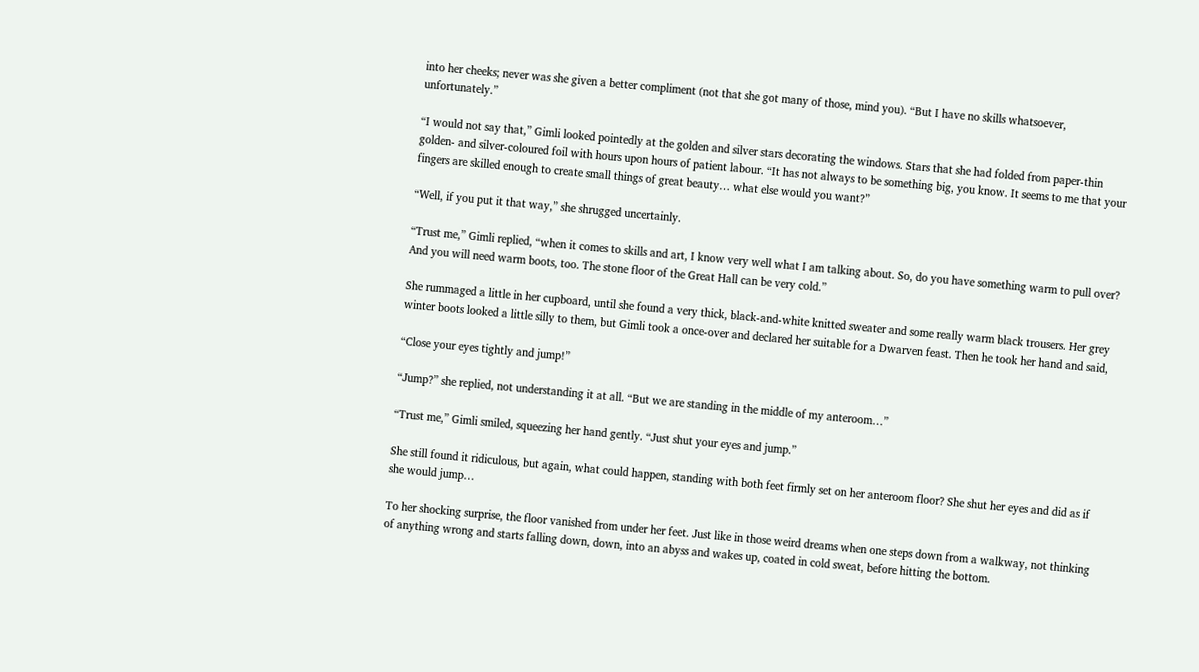into her cheeks; never was she given a better compliment (not that she got many of those, mind you). “But I have no skills whatsoever, unfortunately.”

“I would not say that,” Gimli looked pointedly at the golden and silver stars decorating the windows. Stars that she had folded from paper-thin golden- and silver-coloured foil with hours upon hours of patient labour. “It has not always to be something big, you know. It seems to me that your fingers are skilled enough to create small things of great beauty… what else would you want?”

“Well, if you put it that way,” she shrugged uncertainly.

“Trust me,” Gimli replied, “when it comes to skills and art, I know very well what I am talking about. So, do you have something warm to pull over? And you will need warm boots, too. The stone floor of the Great Hall can be very cold.”

She rummaged a little in her cupboard, until she found a very thick, black-and-white knitted sweater and some really warm black trousers. Her grey winter boots looked a little silly to them, but Gimli took a once-over and declared her suitable for a Dwarven feast. Then he took her hand and said,

“Close your eyes tightly and jump!”

“Jump?” she replied, not understanding it at all. “But we are standing in the middle of my anteroom…”

“Trust me,” Gimli smiled, squeezing her hand gently. “Just shut your eyes and jump.”

She still found it ridiculous, but again, what could happen, standing with both feet firmly set on her anteroom floor? She shut her eyes and did as if she would jump…

To her shocking surprise, the floor vanished from under her feet. Just like in those weird dreams when one steps down from a walkway, not thinking of anything wrong and starts falling down, down, into an abyss and wakes up, coated in cold sweat, before hitting the bottom.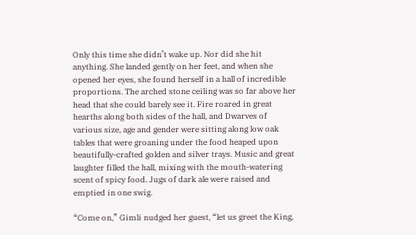Only this time she didn’t wake up. Nor did she hit anything. She landed gently on her feet, and when she opened her eyes, she found herself in a hall of incredible proportions. The arched stone ceiling was so far above her head that she could barely see it. Fire roared in great hearths along both sides of the hall, and Dwarves of various size, age and gender were sitting along low oak tables that were groaning under the food heaped upon beautifully-crafted golden and silver trays. Music and great laughter filled the hall, mixing with the mouth-watering scent of spicy food. Jugs of dark ale were raised and emptied in one swig.

“Come on,” Gimli nudged her guest, “let us greet the King,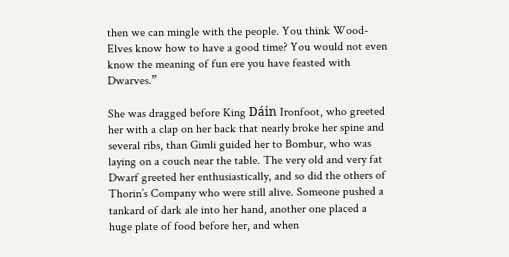then we can mingle with the people. You think Wood-Elves know how to have a good time? You would not even know the meaning of fun ere you have feasted with Dwarves.”

She was dragged before King Dáin Ironfoot, who greeted her with a clap on her back that nearly broke her spine and several ribs, than Gimli guided her to Bombur, who was laying on a couch near the table. The very old and very fat Dwarf greeted her enthusiastically, and so did the others of Thorin’s Company who were still alive. Someone pushed a tankard of dark ale into her hand, another one placed a huge plate of food before her, and when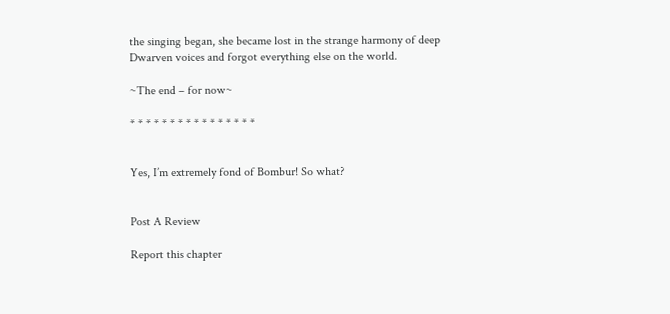the singing began, she became lost in the strange harmony of deep Dwarven voices and forgot everything else on the world.

~The end – for now~

* * * * * * * * * * * * * * * *


Yes, I’m extremely fond of Bombur! So what?


Post A Review

Report this chapter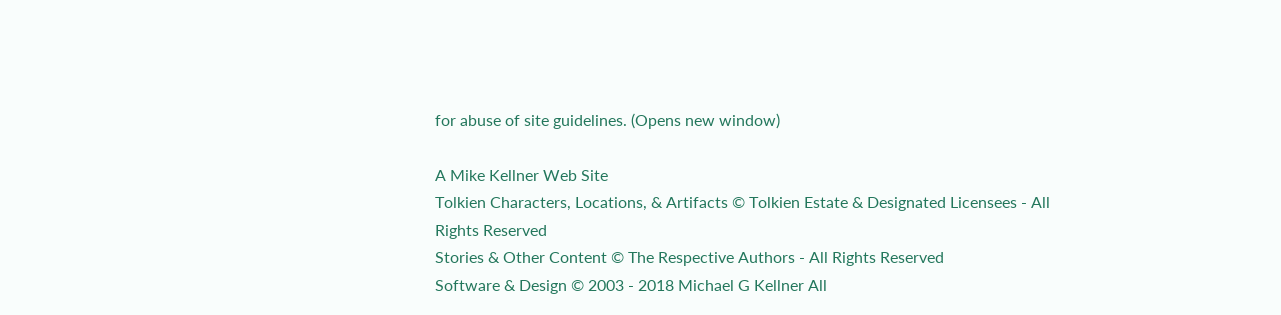for abuse of site guidelines. (Opens new window)

A Mike Kellner Web Site
Tolkien Characters, Locations, & Artifacts © Tolkien Estate & Designated Licensees - All Rights Reserved
Stories & Other Content © The Respective Authors - All Rights Reserved
Software & Design © 2003 - 2018 Michael G Kellner All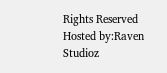Rights Reserved
Hosted by:Raven Studioz